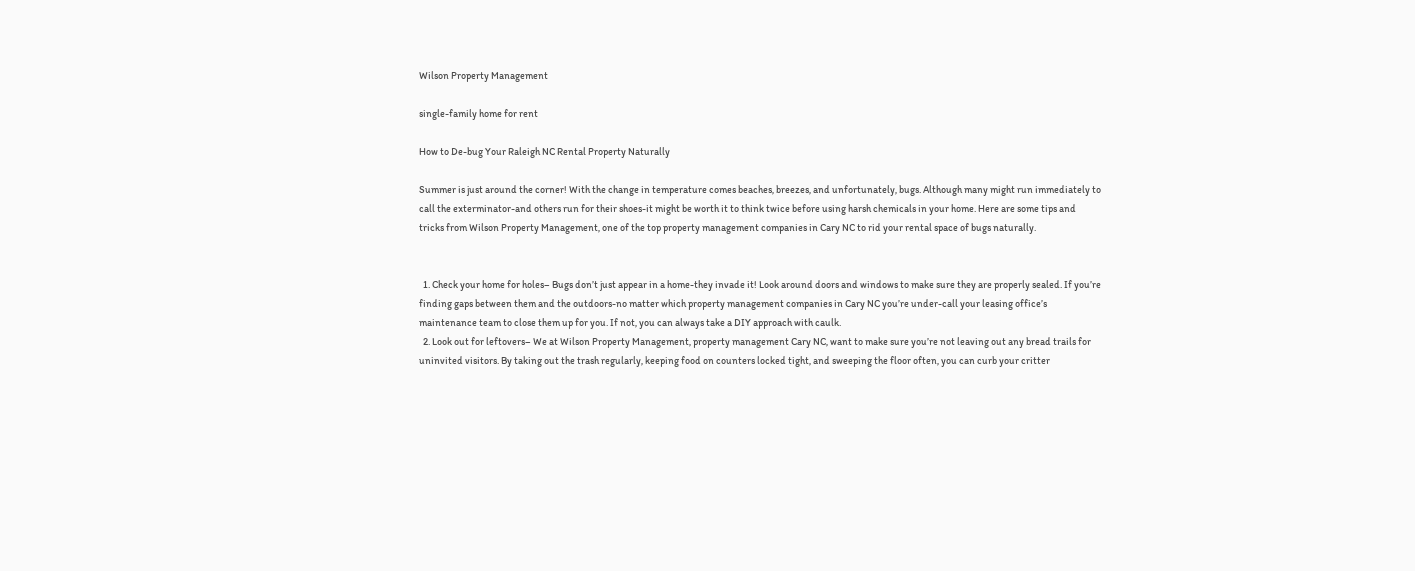Wilson Property Management

single-family home for rent

How to De-bug Your Raleigh NC Rental Property Naturally

Summer is just around the corner! With the change in temperature comes beaches, breezes, and unfortunately, bugs. Although many might run immediately to call the exterminator-and others run for their shoes-it might be worth it to think twice before using harsh chemicals in your home. Here are some tips and tricks from Wilson Property Management, one of the top property management companies in Cary NC to rid your rental space of bugs naturally.


  1. Check your home for holes– Bugs don’t just appear in a home-they invade it! Look around doors and windows to make sure they are properly sealed. If you’re finding gaps between them and the outdoors-no matter which property management companies in Cary NC you’re under-call your leasing office’s maintenance team to close them up for you. If not, you can always take a DIY approach with caulk.
  2. Look out for leftovers– We at Wilson Property Management, property management Cary NC, want to make sure you’re not leaving out any bread trails for uninvited visitors. By taking out the trash regularly, keeping food on counters locked tight, and sweeping the floor often, you can curb your critter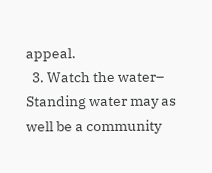appeal.
  3. Watch the water– Standing water may as well be a community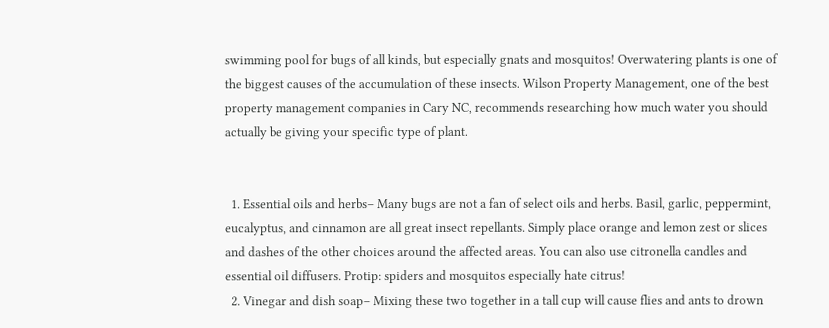swimming pool for bugs of all kinds, but especially gnats and mosquitos! Overwatering plants is one of the biggest causes of the accumulation of these insects. Wilson Property Management, one of the best property management companies in Cary NC, recommends researching how much water you should actually be giving your specific type of plant.


  1. Essential oils and herbs– Many bugs are not a fan of select oils and herbs. Basil, garlic, peppermint, eucalyptus, and cinnamon are all great insect repellants. Simply place orange and lemon zest or slices and dashes of the other choices around the affected areas. You can also use citronella candles and essential oil diffusers. Protip: spiders and mosquitos especially hate citrus!
  2. Vinegar and dish soap– Mixing these two together in a tall cup will cause flies and ants to drown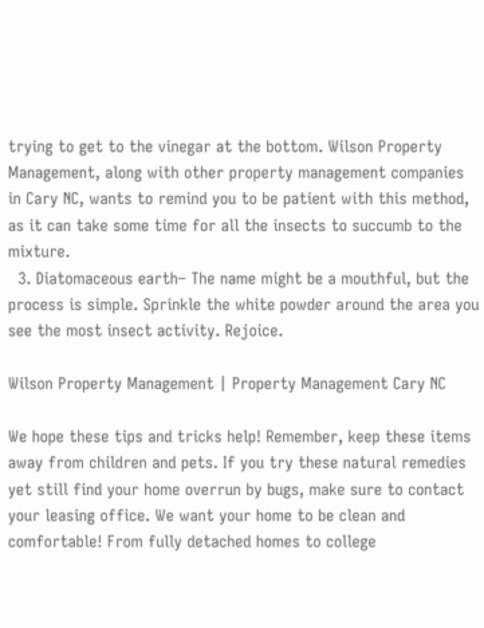trying to get to the vinegar at the bottom. Wilson Property Management, along with other property management companies in Cary NC, wants to remind you to be patient with this method, as it can take some time for all the insects to succumb to the mixture.
  3. Diatomaceous earth– The name might be a mouthful, but the process is simple. Sprinkle the white powder around the area you see the most insect activity. Rejoice.

Wilson Property Management | Property Management Cary NC

We hope these tips and tricks help! Remember, keep these items away from children and pets. If you try these natural remedies yet still find your home overrun by bugs, make sure to contact your leasing office. We want your home to be clean and comfortable! From fully detached homes to college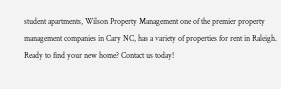student apartments, Wilson Property Management one of the premier property management companies in Cary NC, has a variety of properties for rent in Raleigh. Ready to find your new home? Contact us today!